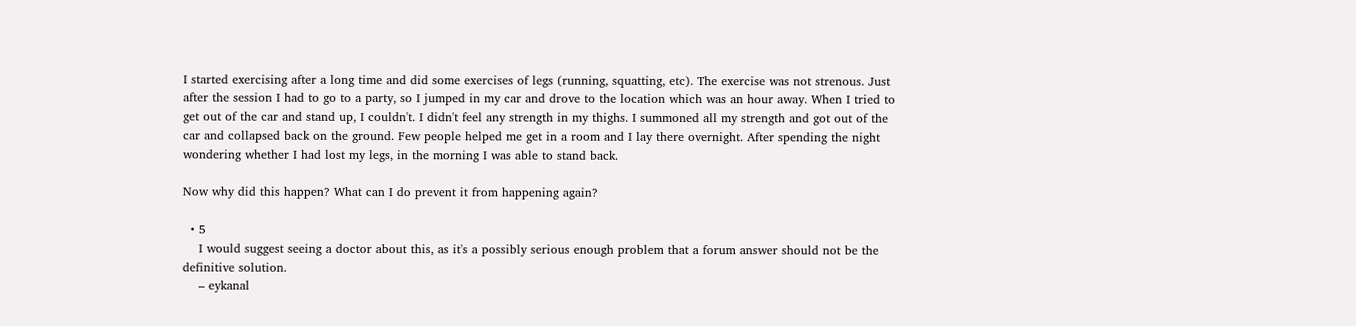I started exercising after a long time and did some exercises of legs (running, squatting, etc). The exercise was not strenous. Just after the session I had to go to a party, so I jumped in my car and drove to the location which was an hour away. When I tried to get out of the car and stand up, I couldn't. I didn't feel any strength in my thighs. I summoned all my strength and got out of the car and collapsed back on the ground. Few people helped me get in a room and I lay there overnight. After spending the night wondering whether I had lost my legs, in the morning I was able to stand back.

Now why did this happen? What can I do prevent it from happening again?

  • 5
    I would suggest seeing a doctor about this, as it's a possibly serious enough problem that a forum answer should not be the definitive solution.
    – eykanal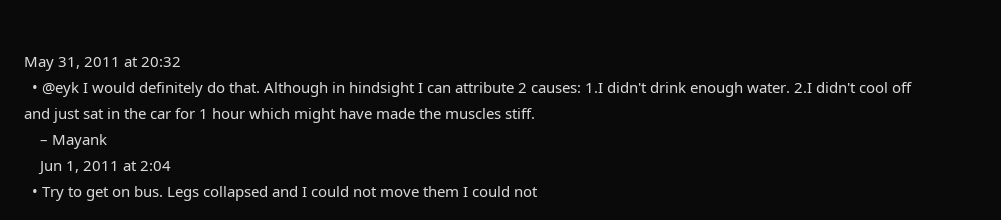May 31, 2011 at 20:32
  • @eyk I would definitely do that. Although in hindsight I can attribute 2 causes: 1.I didn't drink enough water. 2.I didn't cool off and just sat in the car for 1 hour which might have made the muscles stiff.
    – Mayank
    Jun 1, 2011 at 2:04
  • Try to get on bus. Legs collapsed and I could not move them I could not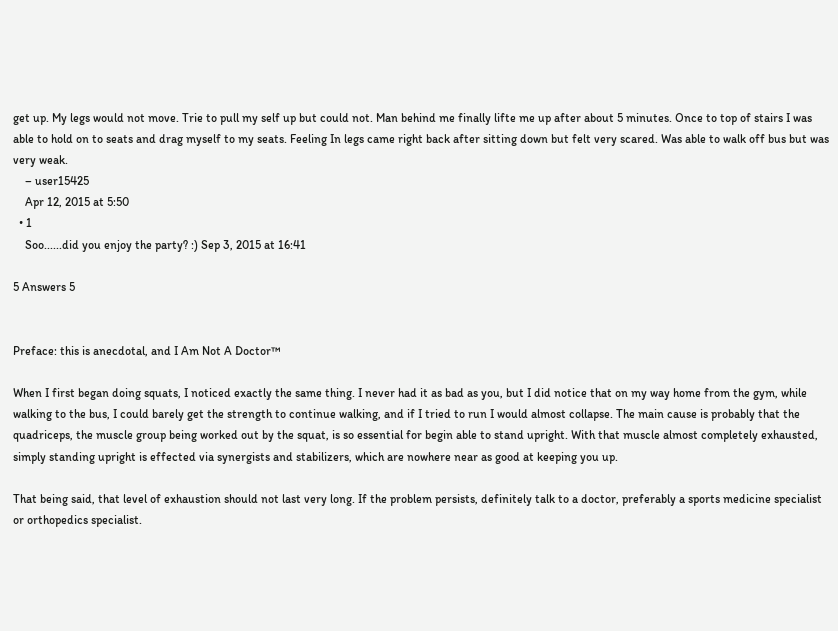get up. My legs would not move. Trie to pull my self up but could not. Man behind me finally lifte me up after about 5 minutes. Once to top of stairs I was able to hold on to seats and drag myself to my seats. Feeling In legs came right back after sitting down but felt very scared. Was able to walk off bus but was very weak.
    – user15425
    Apr 12, 2015 at 5:50
  • 1
    Soo......did you enjoy the party? :) Sep 3, 2015 at 16:41

5 Answers 5


Preface: this is anecdotal, and I Am Not A Doctor™

When I first began doing squats, I noticed exactly the same thing. I never had it as bad as you, but I did notice that on my way home from the gym, while walking to the bus, I could barely get the strength to continue walking, and if I tried to run I would almost collapse. The main cause is probably that the quadriceps, the muscle group being worked out by the squat, is so essential for begin able to stand upright. With that muscle almost completely exhausted, simply standing upright is effected via synergists and stabilizers, which are nowhere near as good at keeping you up.

That being said, that level of exhaustion should not last very long. If the problem persists, definitely talk to a doctor, preferably a sports medicine specialist or orthopedics specialist.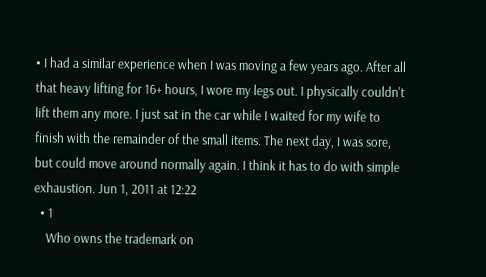• I had a similar experience when I was moving a few years ago. After all that heavy lifting for 16+ hours, I wore my legs out. I physically couldn't lift them any more. I just sat in the car while I waited for my wife to finish with the remainder of the small items. The next day, I was sore, but could move around normally again. I think it has to do with simple exhaustion. Jun 1, 2011 at 12:22
  • 1
    Who owns the trademark on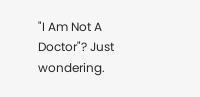"I Am Not A Doctor"? Just wondering.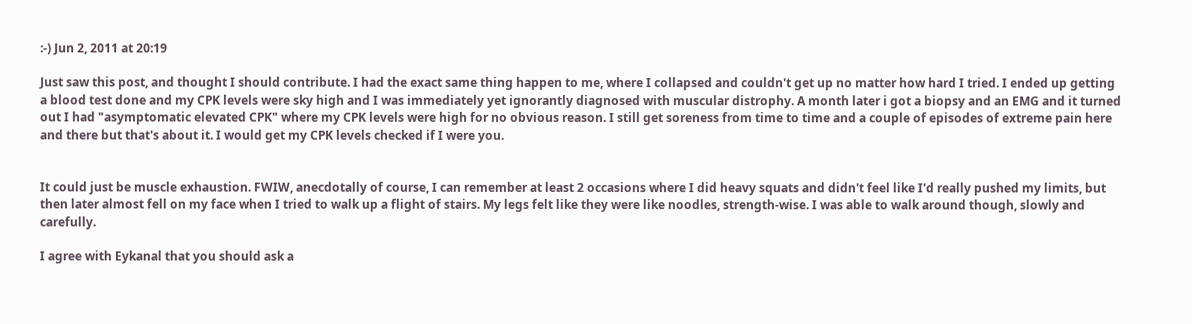:-) Jun 2, 2011 at 20:19

Just saw this post, and thought I should contribute. I had the exact same thing happen to me, where I collapsed and couldn't get up no matter how hard I tried. I ended up getting a blood test done and my CPK levels were sky high and I was immediately yet ignorantly diagnosed with muscular distrophy. A month later i got a biopsy and an EMG and it turned out I had "asymptomatic elevated CPK" where my CPK levels were high for no obvious reason. I still get soreness from time to time and a couple of episodes of extreme pain here and there but that's about it. I would get my CPK levels checked if I were you.


It could just be muscle exhaustion. FWIW, anecdotally of course, I can remember at least 2 occasions where I did heavy squats and didn't feel like I'd really pushed my limits, but then later almost fell on my face when I tried to walk up a flight of stairs. My legs felt like they were like noodles, strength-wise. I was able to walk around though, slowly and carefully.

I agree with Eykanal that you should ask a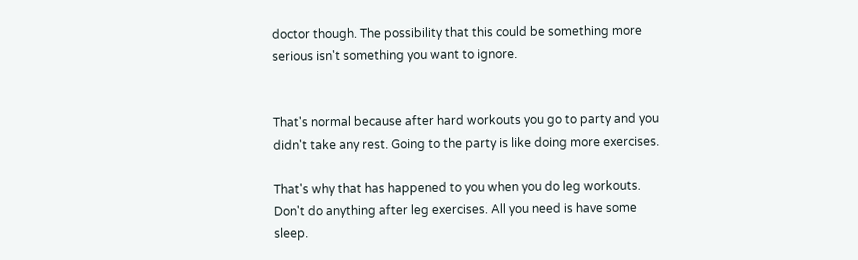doctor though. The possibility that this could be something more serious isn't something you want to ignore.


That's normal because after hard workouts you go to party and you didn't take any rest. Going to the party is like doing more exercises.

That's why that has happened to you when you do leg workouts. Don't do anything after leg exercises. All you need is have some sleep.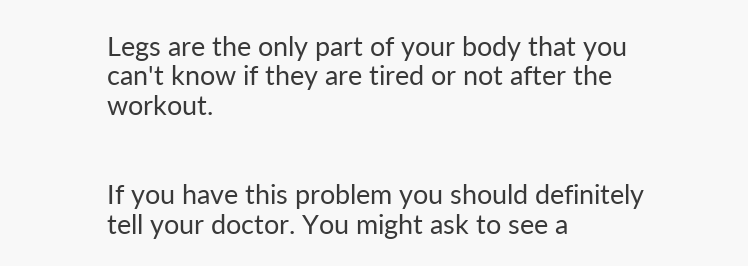Legs are the only part of your body that you can't know if they are tired or not after the workout.


If you have this problem you should definitely tell your doctor. You might ask to see a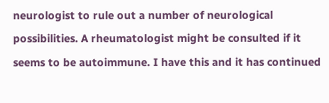neurologist to rule out a number of neurological possibilities. A rheumatologist might be consulted if it seems to be autoimmune. I have this and it has continued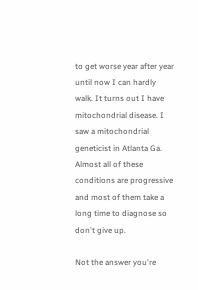to get worse year after year until now I can hardly walk. It turns out I have mitochondrial disease. I saw a mitochondrial geneticist in Atlanta Ga. Almost all of these conditions are progressive and most of them take a long time to diagnose so don't give up.

Not the answer you're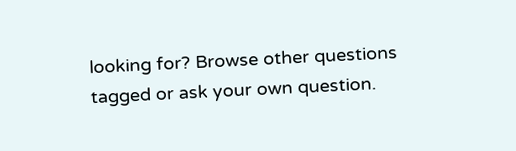looking for? Browse other questions tagged or ask your own question.